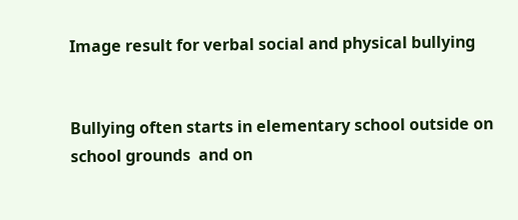Image result for verbal social and physical bullying


Bullying often starts in elementary school outside on school grounds  and on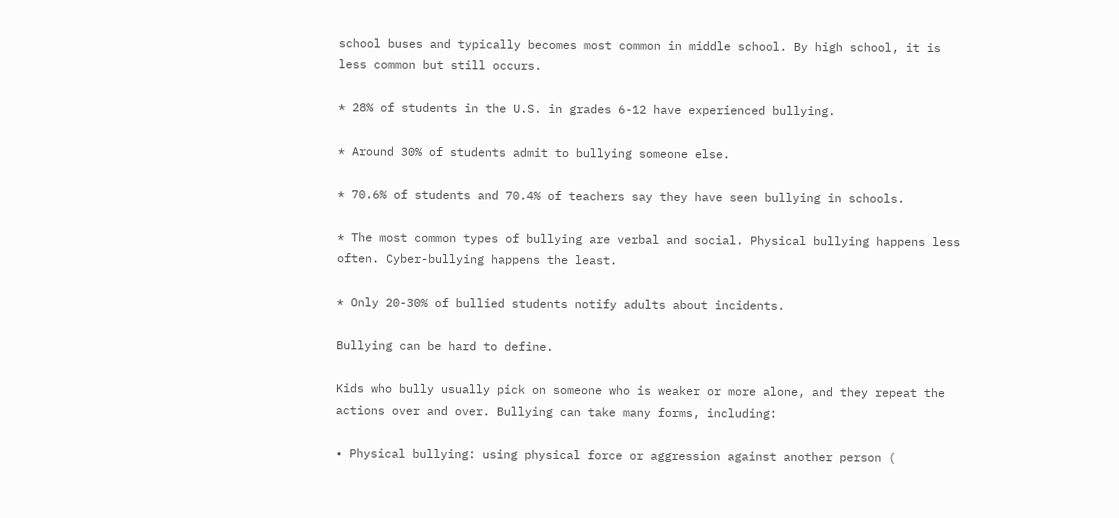school buses and typically becomes most common in middle school. By high school, it is less common but still occurs.

* 28% of students in the U.S. in grades 6-12 have experienced bullying.

* Around 30% of students admit to bullying someone else.

* 70.6% of students and 70.4% of teachers say they have seen bullying in schools.

* The most common types of bullying are verbal and social. Physical bullying happens less often. Cyber-bullying happens the least.

* Only 20-30% of bullied students notify adults about incidents.

Bullying can be hard to define.

Kids who bully usually pick on someone who is weaker or more alone, and they repeat the actions over and over. Bullying can take many forms, including:

• Physical bullying: using physical force or aggression against another person (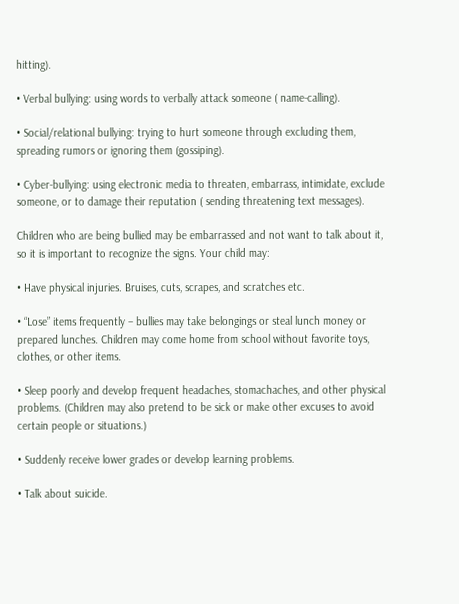hitting).

• Verbal bullying: using words to verbally attack someone ( name-calling).

• Social/relational bullying: trying to hurt someone through excluding them, spreading rumors or ignoring them (gossiping).

• Cyber-bullying: using electronic media to threaten, embarrass, intimidate, exclude someone, or to damage their reputation ( sending threatening text messages).

Children who are being bullied may be embarrassed and not want to talk about it, so it is important to recognize the signs. Your child may:

• Have physical injuries. Bruises, cuts, scrapes, and scratches etc.

• “Lose” items frequently – bullies may take belongings or steal lunch money or prepared lunches. Children may come home from school without favorite toys, clothes, or other items.

• Sleep poorly and develop frequent headaches, stomachaches, and other physical problems. (Children may also pretend to be sick or make other excuses to avoid certain people or situations.)

• Suddenly receive lower grades or develop learning problems.

• Talk about suicide.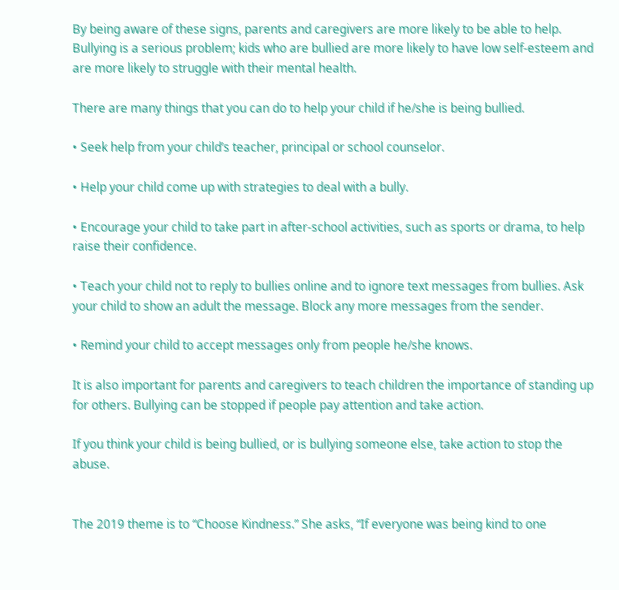By being aware of these signs, parents and caregivers are more likely to be able to help. Bullying is a serious problem; kids who are bullied are more likely to have low self-esteem and are more likely to struggle with their mental health.

There are many things that you can do to help your child if he/she is being bullied.

• Seek help from your child’s teacher, principal or school counselor.

• Help your child come up with strategies to deal with a bully.

• Encourage your child to take part in after-school activities, such as sports or drama, to help raise their confidence.

• Teach your child not to reply to bullies online and to ignore text messages from bullies. Ask your child to show an adult the message. Block any more messages from the sender.

• Remind your child to accept messages only from people he/she knows.

It is also important for parents and caregivers to teach children the importance of standing up for others. Bullying can be stopped if people pay attention and take action.

If you think your child is being bullied, or is bullying someone else, take action to stop the abuse.


The 2019 theme is to “Choose Kindness.” She asks, “If everyone was being kind to one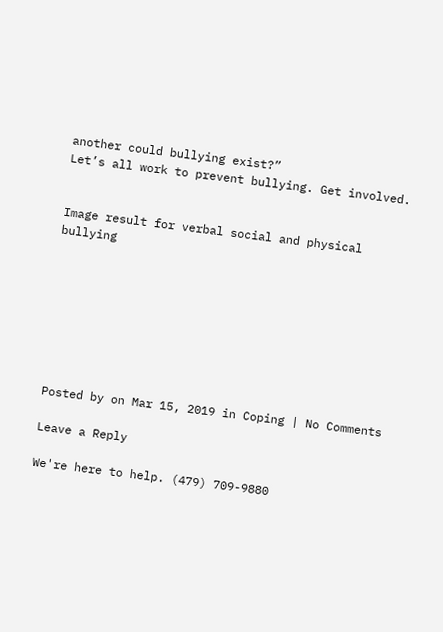another could bullying exist?”
Let’s all work to prevent bullying. Get involved.


Image result for verbal social and physical bullying








Posted by on Mar 15, 2019 in Coping | No Comments

Leave a Reply

We're here to help. (479) 709-9880